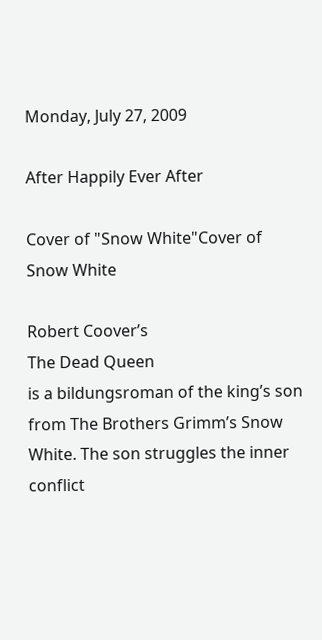Monday, July 27, 2009

After Happily Ever After

Cover of "Snow White"Cover of Snow White

Robert Coover’s
The Dead Queen
is a bildungsroman of the king’s son from The Brothers Grimm’s Snow White. The son struggles the inner conflict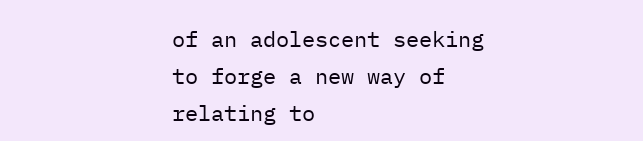of an adolescent seeking to forge a new way of relating to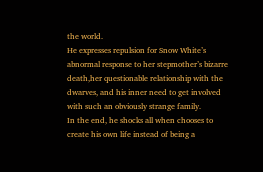the world.
He expresses repulsion for Snow White’s abnormal response to her stepmother’s bizarre death,her questionable relationship with the dwarves, and his inner need to get involved with such an obviously strange family.
In the end, he shocks all when chooses to create his own life instead of being a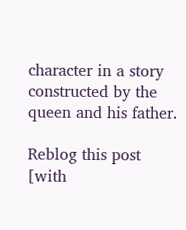character in a story constructed by the queen and his father.

Reblog this post [with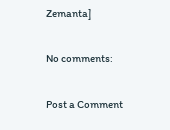Zemanta]

No comments:

Post a Comment